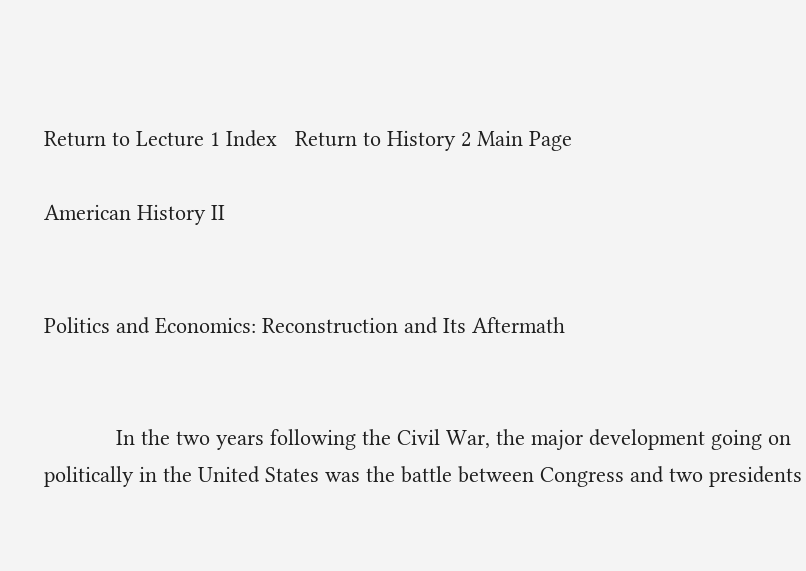Return to Lecture 1 Index   Return to History 2 Main Page

American History II


Politics and Economics: Reconstruction and Its Aftermath


            In the two years following the Civil War, the major development going on politically in the United States was the battle between Congress and two presidents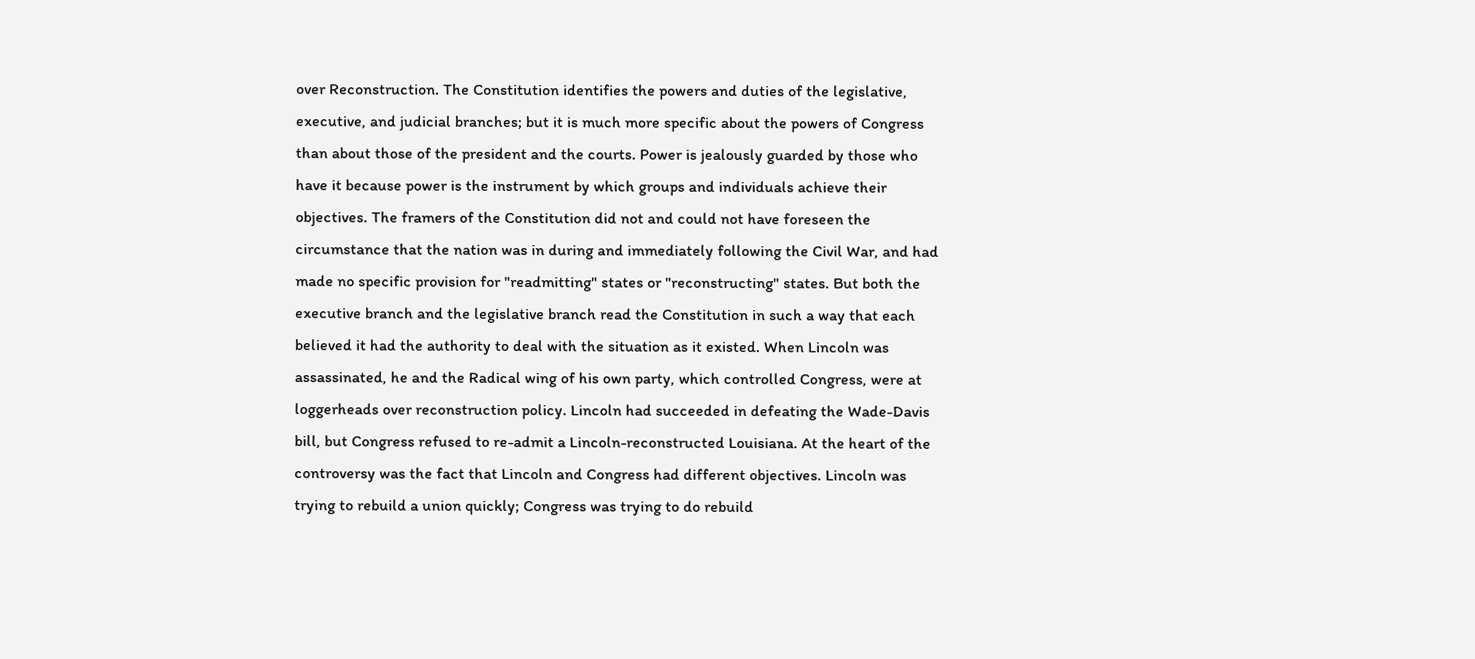over Reconstruction. The Constitution identifies the powers and duties of the legislative, executive, and judicial branches; but it is much more specific about the powers of Congress than about those of the president and the courts. Power is jealously guarded by those who have it because power is the instrument by which groups and individuals achieve their objectives. The framers of the Constitution did not and could not have foreseen the circumstance that the nation was in during and immediately following the Civil War, and had made no specific provision for "readmitting" states or "reconstructing" states. But both the executive branch and the legislative branch read the Constitution in such a way that each believed it had the authority to deal with the situation as it existed. When Lincoln was assassinated, he and the Radical wing of his own party, which controlled Congress, were at loggerheads over reconstruction policy. Lincoln had succeeded in defeating the Wade-Davis bill, but Congress refused to re-admit a Lincoln-reconstructed Louisiana. At the heart of the controversy was the fact that Lincoln and Congress had different objectives. Lincoln was trying to rebuild a union quickly; Congress was trying to do rebuild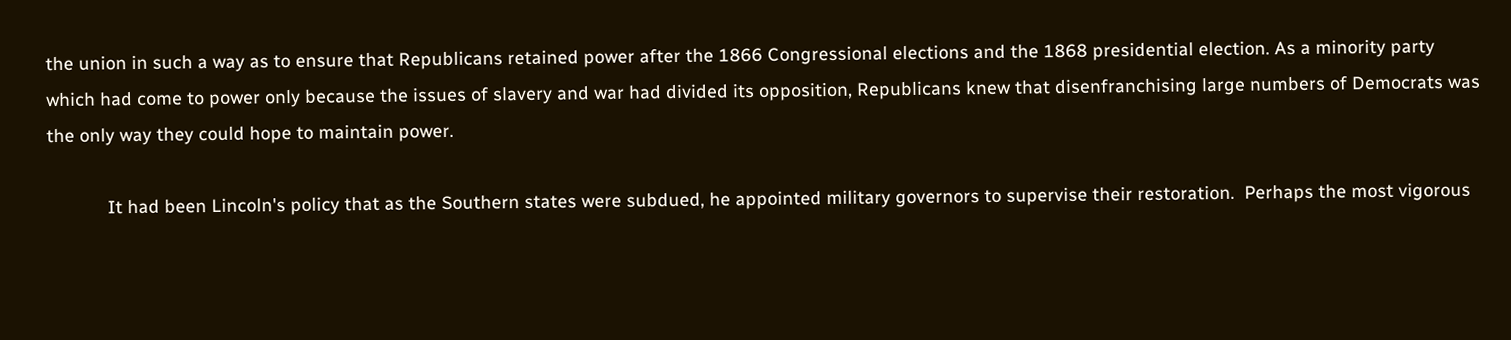the union in such a way as to ensure that Republicans retained power after the 1866 Congressional elections and the 1868 presidential election. As a minority party which had come to power only because the issues of slavery and war had divided its opposition, Republicans knew that disenfranchising large numbers of Democrats was the only way they could hope to maintain power.

            It had been Lincoln's policy that as the Southern states were subdued, he appointed military governors to supervise their restoration.  Perhaps the most vigorous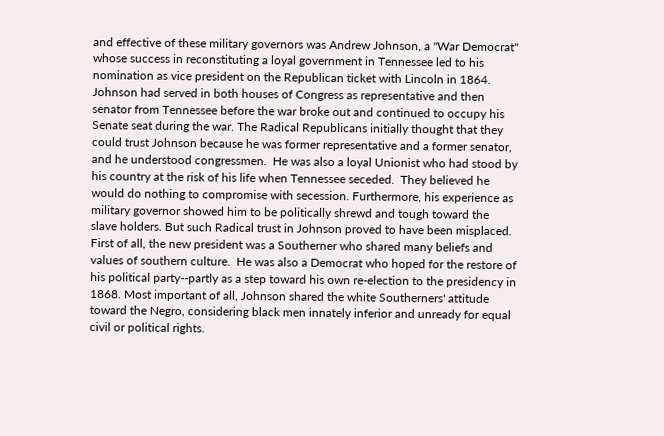and effective of these military governors was Andrew Johnson, a "War Democrat" whose success in reconstituting a loyal government in Tennessee led to his nomination as vice president on the Republican ticket with Lincoln in 1864.  Johnson had served in both houses of Congress as representative and then senator from Tennessee before the war broke out and continued to occupy his Senate seat during the war. The Radical Republicans initially thought that they could trust Johnson because he was former representative and a former senator, and he understood congressmen.  He was also a loyal Unionist who had stood by his country at the risk of his life when Tennessee seceded.  They believed he would do nothing to compromise with secession. Furthermore, his experience as military governor showed him to be politically shrewd and tough toward the slave holders. But such Radical trust in Johnson proved to have been misplaced.  First of all, the new president was a Southerner who shared many beliefs and values of southern culture.  He was also a Democrat who hoped for the restore of his political party--partly as a step toward his own re-election to the presidency in 1868. Most important of all, Johnson shared the white Southerners' attitude toward the Negro, considering black men innately inferior and unready for equal civil or political rights.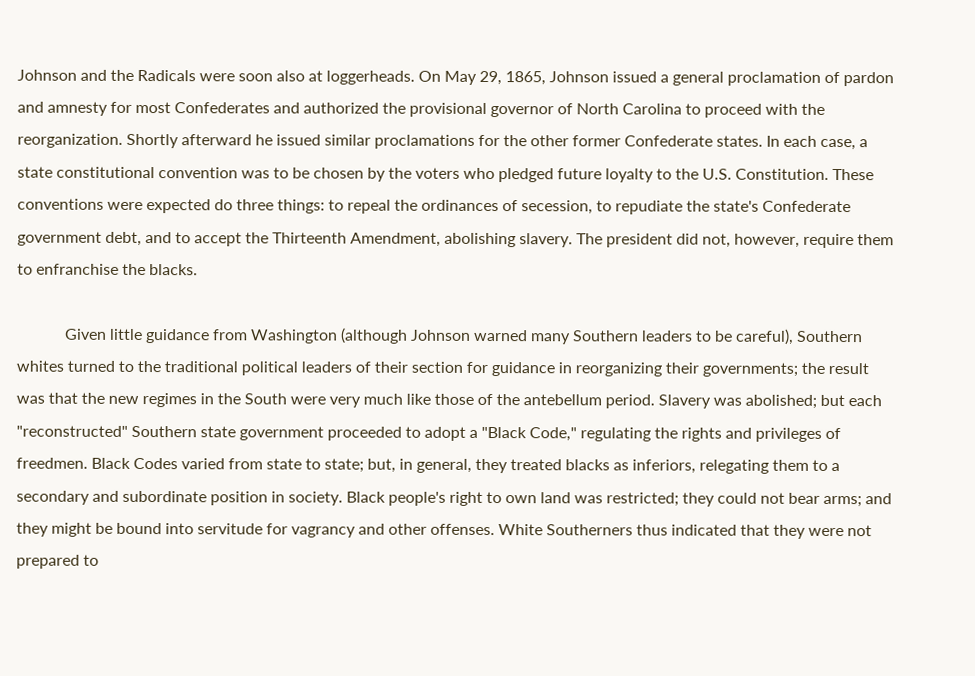Johnson and the Radicals were soon also at loggerheads. On May 29, 1865, Johnson issued a general proclamation of pardon and amnesty for most Confederates and authorized the provisional governor of North Carolina to proceed with the reorganization. Shortly afterward he issued similar proclamations for the other former Confederate states. In each case, a state constitutional convention was to be chosen by the voters who pledged future loyalty to the U.S. Constitution. These conventions were expected do three things: to repeal the ordinances of secession, to repudiate the state's Confederate government debt, and to accept the Thirteenth Amendment, abolishing slavery. The president did not, however, require them to enfranchise the blacks.

            Given little guidance from Washington (although Johnson warned many Southern leaders to be careful), Southern whites turned to the traditional political leaders of their section for guidance in reorganizing their governments; the result was that the new regimes in the South were very much like those of the antebellum period. Slavery was abolished; but each "reconstructed" Southern state government proceeded to adopt a "Black Code," regulating the rights and privileges of freedmen. Black Codes varied from state to state; but, in general, they treated blacks as inferiors, relegating them to a secondary and subordinate position in society. Black people's right to own land was restricted; they could not bear arms; and they might be bound into servitude for vagrancy and other offenses. White Southerners thus indicated that they were not prepared to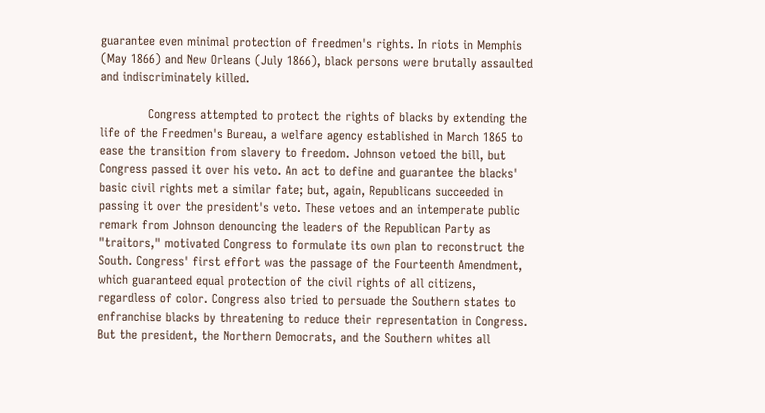guarantee even minimal protection of freedmen's rights. In riots in Memphis (May 1866) and New Orleans (July 1866), black persons were brutally assaulted and indiscriminately killed.

            Congress attempted to protect the rights of blacks by extending the life of the Freedmen's Bureau, a welfare agency established in March 1865 to ease the transition from slavery to freedom. Johnson vetoed the bill, but Congress passed it over his veto. An act to define and guarantee the blacks' basic civil rights met a similar fate; but, again, Republicans succeeded in passing it over the president's veto. These vetoes and an intemperate public remark from Johnson denouncing the leaders of the Republican Party as "traitors," motivated Congress to formulate its own plan to reconstruct the South. Congress' first effort was the passage of the Fourteenth Amendment, which guaranteed equal protection of the civil rights of all citizens, regardless of color. Congress also tried to persuade the Southern states to enfranchise blacks by threatening to reduce their representation in Congress. But the president, the Northern Democrats, and the Southern whites all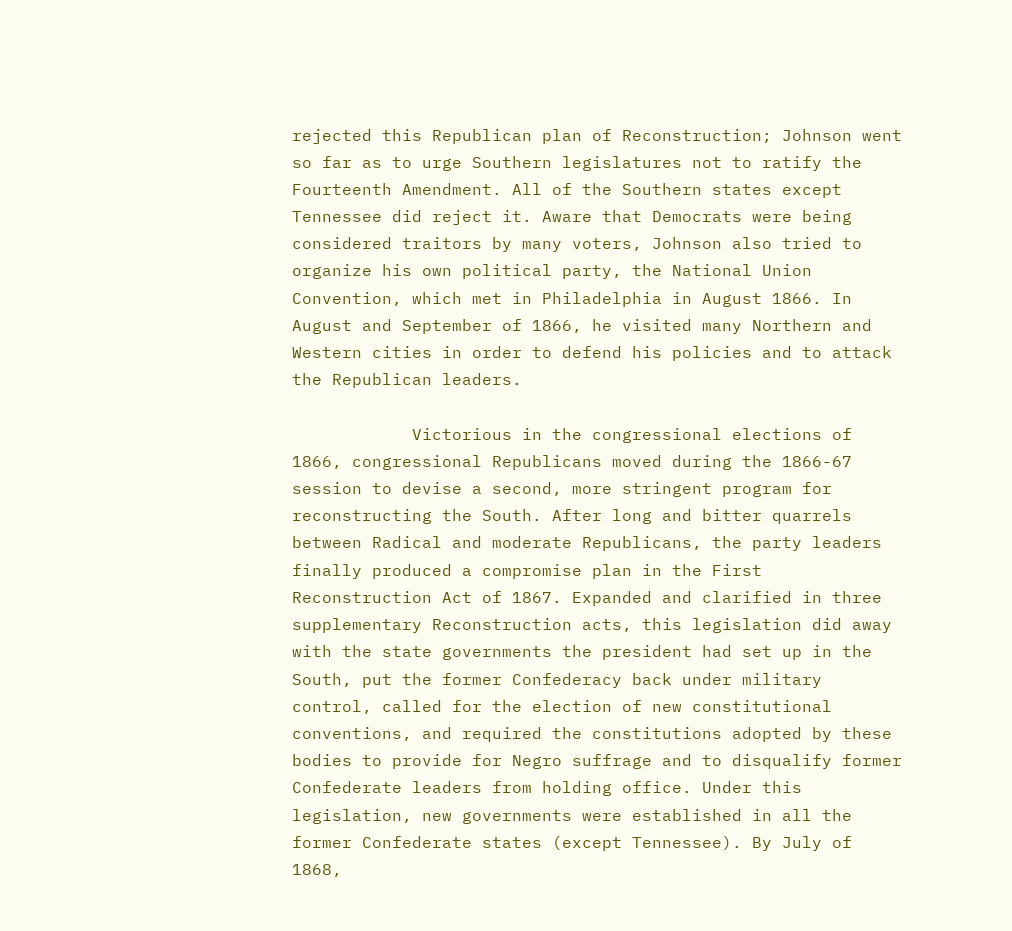rejected this Republican plan of Reconstruction; Johnson went so far as to urge Southern legislatures not to ratify the Fourteenth Amendment. All of the Southern states except Tennessee did reject it. Aware that Democrats were being considered traitors by many voters, Johnson also tried to organize his own political party, the National Union Convention, which met in Philadelphia in August 1866. In August and September of 1866, he visited many Northern and Western cities in order to defend his policies and to attack the Republican leaders.

            Victorious in the congressional elections of 1866, congressional Republicans moved during the 1866-67 session to devise a second, more stringent program for reconstructing the South. After long and bitter quarrels between Radical and moderate Republicans, the party leaders finally produced a compromise plan in the First Reconstruction Act of 1867. Expanded and clarified in three supplementary Reconstruction acts, this legislation did away with the state governments the president had set up in the South, put the former Confederacy back under military control, called for the election of new constitutional conventions, and required the constitutions adopted by these bodies to provide for Negro suffrage and to disqualify former Confederate leaders from holding office. Under this legislation, new governments were established in all the former Confederate states (except Tennessee). By July of 1868,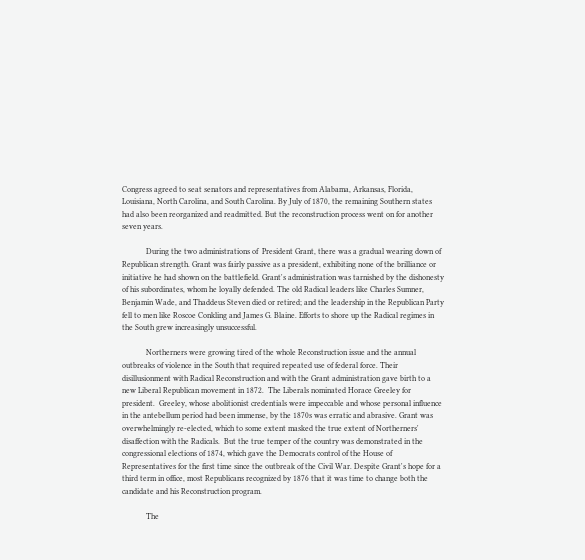Congress agreed to seat senators and representatives from Alabama, Arkansas, Florida, Louisiana, North Carolina, and South Carolina. By July of 1870, the remaining Southern states had also been reorganized and readmitted. But the reconstruction process went on for another seven years.

            During the two administrations of  President Grant, there was a gradual wearing down of Republican strength. Grant was fairly passive as a president, exhibiting none of the brilliance or initiative he had shown on the battlefield. Grant's administration was tarnished by the dishonesty of his subordinates, whom he loyally defended. The old Radical leaders like Charles Sumner, Benjamin Wade, and Thaddeus Steven died or retired; and the leadership in the Republican Party fell to men like Roscoe Conkling and James G. Blaine. Efforts to shore up the Radical regimes in the South grew increasingly unsuccessful.

            Northerners were growing tired of the whole Reconstruction issue and the annual outbreaks of violence in the South that required repeated use of federal force. Their disillusionment with Radical Reconstruction and with the Grant administration gave birth to a new Liberal Republican movement in 1872.  The Liberals nominated Horace Greeley for president.  Greeley, whose abolitionist credentials were impeccable and whose personal influence in the antebellum period had been immense, by the 1870s was erratic and abrasive. Grant was overwhelmingly re-elected, which to some extent masked the true extent of Northerners' disaffection with the Radicals.  But the true temper of the country was demonstrated in the congressional elections of 1874, which gave the Democrats control of the House of Representatives for the first time since the outbreak of the Civil War. Despite Grant's hope for a third term in office, most Republicans recognized by 1876 that it was time to change both the candidate and his Reconstruction program.

            The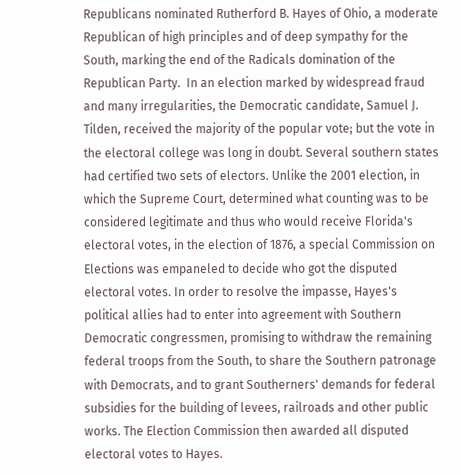Republicans nominated Rutherford B. Hayes of Ohio, a moderate Republican of high principles and of deep sympathy for the South, marking the end of the Radicals domination of the Republican Party.  In an election marked by widespread fraud and many irregularities, the Democratic candidate, Samuel J. Tilden, received the majority of the popular vote; but the vote in the electoral college was long in doubt. Several southern states had certified two sets of electors. Unlike the 2001 election, in which the Supreme Court, determined what counting was to be considered legitimate and thus who would receive Florida's electoral votes, in the election of 1876, a special Commission on Elections was empaneled to decide who got the disputed electoral votes. In order to resolve the impasse, Hayes's political allies had to enter into agreement with Southern Democratic congressmen, promising to withdraw the remaining federal troops from the South, to share the Southern patronage with Democrats, and to grant Southerners' demands for federal subsidies for the building of levees, railroads and other public works. The Election Commission then awarded all disputed electoral votes to Hayes.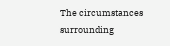The circumstances surrounding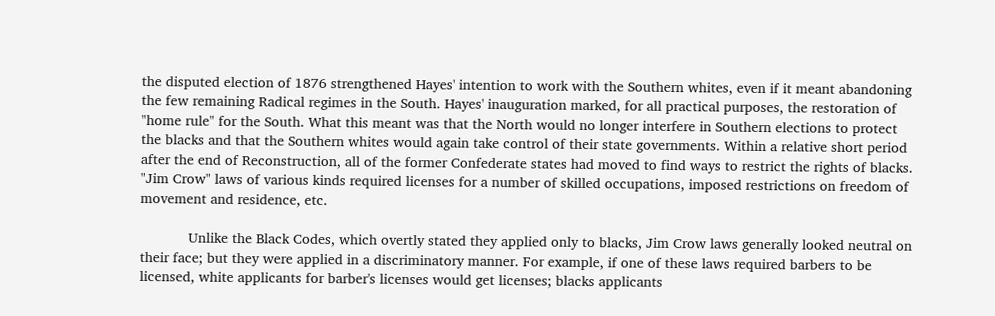the disputed election of 1876 strengthened Hayes' intention to work with the Southern whites, even if it meant abandoning the few remaining Radical regimes in the South. Hayes' inauguration marked, for all practical purposes, the restoration of "home rule" for the South. What this meant was that the North would no longer interfere in Southern elections to protect the blacks and that the Southern whites would again take control of their state governments. Within a relative short period after the end of Reconstruction, all of the former Confederate states had moved to find ways to restrict the rights of blacks. "Jim Crow" laws of various kinds required licenses for a number of skilled occupations, imposed restrictions on freedom of movement and residence, etc.

            Unlike the Black Codes, which overtly stated they applied only to blacks, Jim Crow laws generally looked neutral on their face; but they were applied in a discriminatory manner. For example, if one of these laws required barbers to be licensed, white applicants for barber's licenses would get licenses; blacks applicants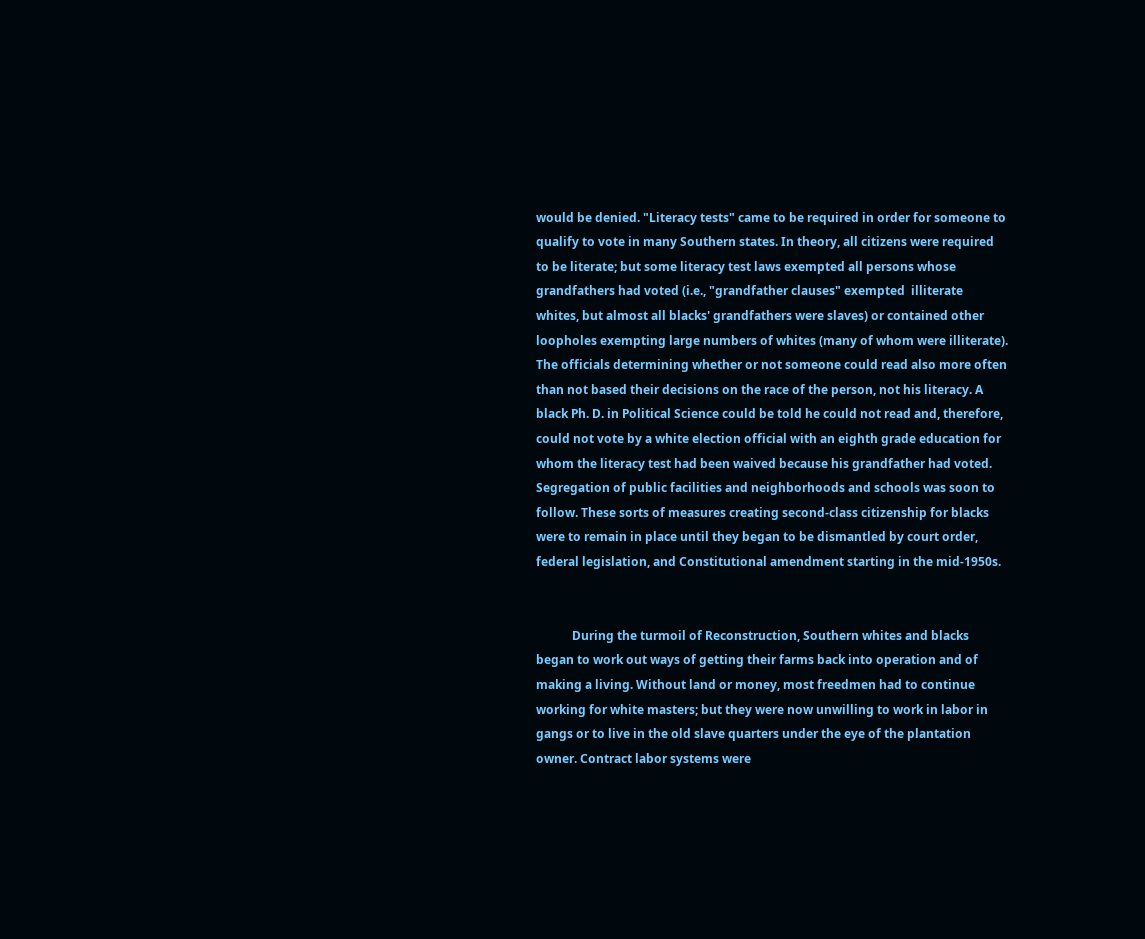would be denied. "Literacy tests" came to be required in order for someone to qualify to vote in many Southern states. In theory, all citizens were required to be literate; but some literacy test laws exempted all persons whose grandfathers had voted (i.e., "grandfather clauses" exempted  illiterate whites, but almost all blacks' grandfathers were slaves) or contained other loopholes exempting large numbers of whites (many of whom were illiterate). The officials determining whether or not someone could read also more often than not based their decisions on the race of the person, not his literacy. A black Ph. D. in Political Science could be told he could not read and, therefore, could not vote by a white election official with an eighth grade education for whom the literacy test had been waived because his grandfather had voted. Segregation of public facilities and neighborhoods and schools was soon to follow. These sorts of measures creating second-class citizenship for blacks were to remain in place until they began to be dismantled by court order, federal legislation, and Constitutional amendment starting in the mid-1950s.


            During the turmoil of Reconstruction, Southern whites and blacks began to work out ways of getting their farms back into operation and of making a living. Without land or money, most freedmen had to continue working for white masters; but they were now unwilling to work in labor in gangs or to live in the old slave quarters under the eye of the plantation owner. Contract labor systems were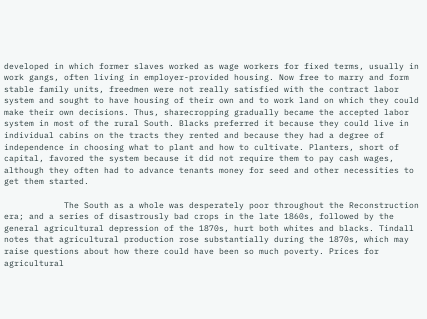developed in which former slaves worked as wage workers for fixed terms, usually in work gangs, often living in employer-provided housing. Now free to marry and form stable family units, freedmen were not really satisfied with the contract labor system and sought to have housing of their own and to work land on which they could make their own decisions. Thus, sharecropping gradually became the accepted labor system in most of the rural South. Blacks preferred it because they could live in individual cabins on the tracts they rented and because they had a degree of independence in choosing what to plant and how to cultivate. Planters, short of capital, favored the system because it did not require them to pay cash wages, although they often had to advance tenants money for seed and other necessities to get them started.

            The South as a whole was desperately poor throughout the Reconstruction era; and a series of disastrously bad crops in the late 1860s, followed by the general agricultural depression of the 1870s, hurt both whites and blacks. Tindall notes that agricultural production rose substantially during the 1870s, which may raise questions about how there could have been so much poverty. Prices for agricultural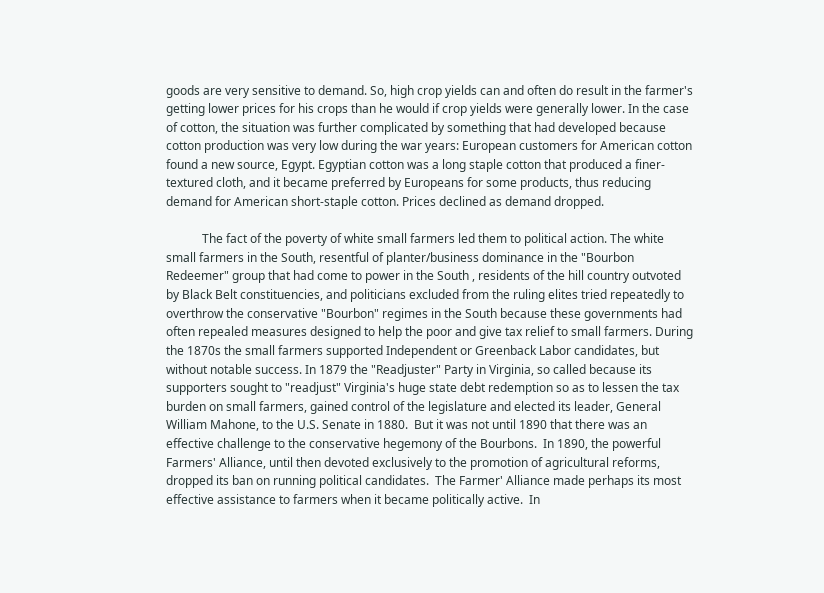goods are very sensitive to demand. So, high crop yields can and often do result in the farmer's getting lower prices for his crops than he would if crop yields were generally lower. In the case of cotton, the situation was further complicated by something that had developed because cotton production was very low during the war years: European customers for American cotton found a new source, Egypt. Egyptian cotton was a long staple cotton that produced a finer-textured cloth, and it became preferred by Europeans for some products, thus reducing demand for American short-staple cotton. Prices declined as demand dropped.

            The fact of the poverty of white small farmers led them to political action. The white small farmers in the South, resentful of planter/business dominance in the "Bourbon Redeemer" group that had come to power in the South , residents of the hill country outvoted by Black Belt constituencies, and politicians excluded from the ruling elites tried repeatedly to overthrow the conservative "Bourbon" regimes in the South because these governments had often repealed measures designed to help the poor and give tax relief to small farmers. During the 1870s the small farmers supported Independent or Greenback Labor candidates, but without notable success. In 1879 the "Readjuster" Party in Virginia, so called because its supporters sought to "readjust" Virginia's huge state debt redemption so as to lessen the tax burden on small farmers, gained control of the legislature and elected its leader, General William Mahone, to the U.S. Senate in 1880.  But it was not until 1890 that there was an effective challenge to the conservative hegemony of the Bourbons.  In 1890, the powerful Farmers' Alliance, until then devoted exclusively to the promotion of agricultural reforms, dropped its ban on running political candidates.  The Farmer' Alliance made perhaps its most effective assistance to farmers when it became politically active.  In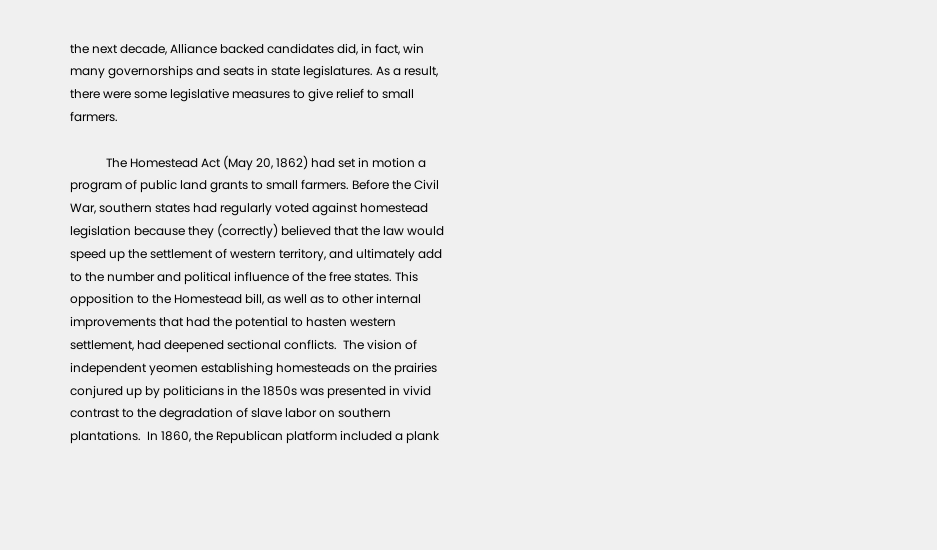the next decade, Alliance backed candidates did, in fact, win many governorships and seats in state legislatures. As a result, there were some legislative measures to give relief to small farmers.

            The Homestead Act (May 20, 1862) had set in motion a program of public land grants to small farmers. Before the Civil War, southern states had regularly voted against homestead legislation because they (correctly) believed that the law would speed up the settlement of western territory, and ultimately add to the number and political influence of the free states. This opposition to the Homestead bill, as well as to other internal improvements that had the potential to hasten western settlement, had deepened sectional conflicts.  The vision of independent yeomen establishing homesteads on the prairies conjured up by politicians in the 1850s was presented in vivid contrast to the degradation of slave labor on southern plantations.  In 1860, the Republican platform included a plank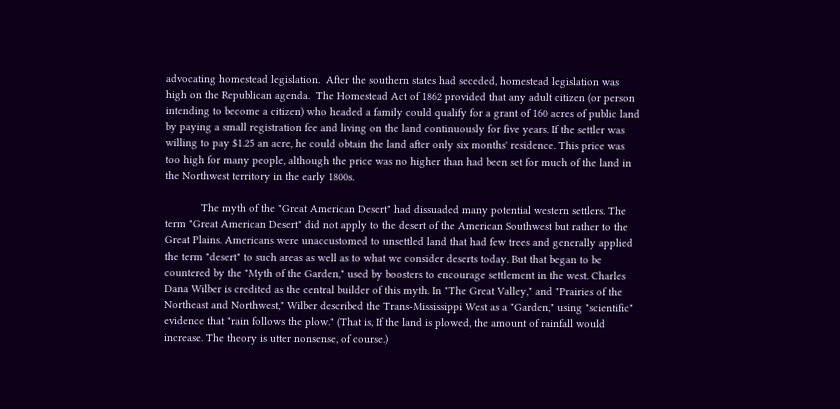advocating homestead legislation.  After the southern states had seceded, homestead legislation was high on the Republican agenda.  The Homestead Act of 1862 provided that any adult citizen (or person intending to become a citizen) who headed a family could qualify for a grant of 160 acres of public land by paying a small registration fee and living on the land continuously for five years. If the settler was willing to pay $1.25 an acre, he could obtain the land after only six months' residence. This price was too high for many people, although the price was no higher than had been set for much of the land in the Northwest territory in the early 1800s.

            The myth of the "Great American Desert" had dissuaded many potential western settlers. The term "Great American Desert" did not apply to the desert of the American Southwest but rather to the Great Plains. Americans were unaccustomed to unsettled land that had few trees and generally applied the term "desert" to such areas as well as to what we consider deserts today. But that began to be countered by the "Myth of the Garden," used by boosters to encourage settlement in the west. Charles Dana Wilber is credited as the central builder of this myth. In "The Great Valley," and "Prairies of the Northeast and Northwest," Wilber described the Trans-Mississippi West as a "Garden," using "scientific" evidence that "rain follows the plow." (That is, If the land is plowed, the amount of rainfall would increase. The theory is utter nonsense, of course.)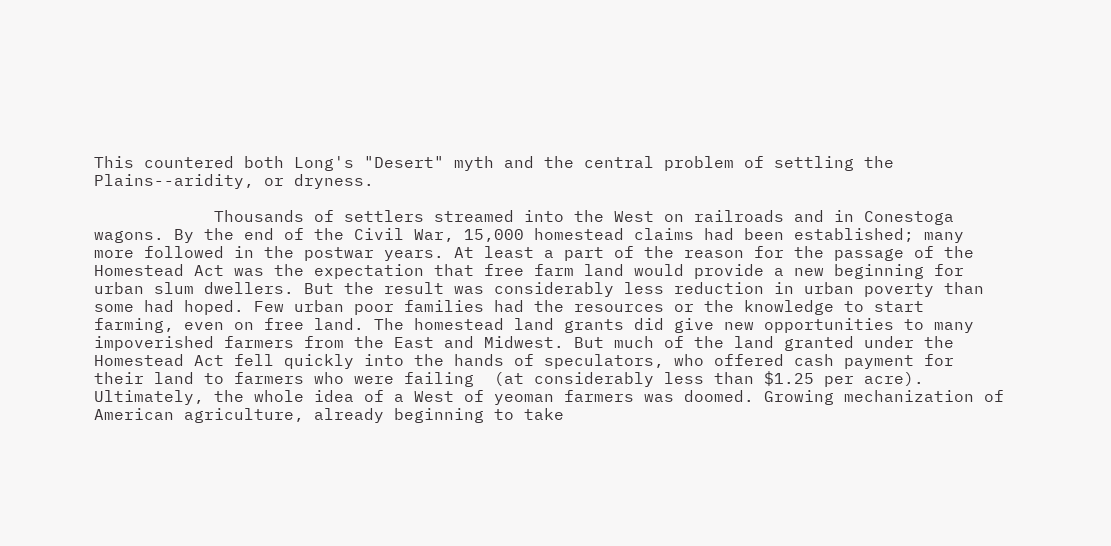This countered both Long's "Desert" myth and the central problem of settling the Plains--aridity, or dryness.

            Thousands of settlers streamed into the West on railroads and in Conestoga wagons. By the end of the Civil War, 15,000 homestead claims had been established; many more followed in the postwar years. At least a part of the reason for the passage of the Homestead Act was the expectation that free farm land would provide a new beginning for urban slum dwellers. But the result was considerably less reduction in urban poverty than some had hoped. Few urban poor families had the resources or the knowledge to start farming, even on free land. The homestead land grants did give new opportunities to many impoverished farmers from the East and Midwest. But much of the land granted under the Homestead Act fell quickly into the hands of speculators, who offered cash payment for their land to farmers who were failing  (at considerably less than $1.25 per acre). Ultimately, the whole idea of a West of yeoman farmers was doomed. Growing mechanization of American agriculture, already beginning to take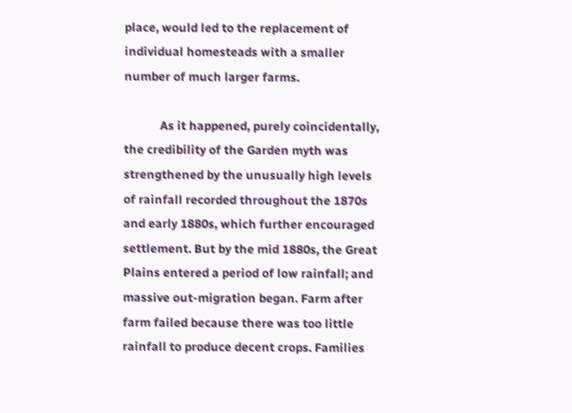place, would led to the replacement of individual homesteads with a smaller number of much larger farms.

            As it happened, purely coincidentally, the credibility of the Garden myth was strengthened by the unusually high levels of rainfall recorded throughout the 1870s and early 1880s, which further encouraged settlement. But by the mid 1880s, the Great Plains entered a period of low rainfall; and massive out-migration began. Farm after farm failed because there was too little rainfall to produce decent crops. Families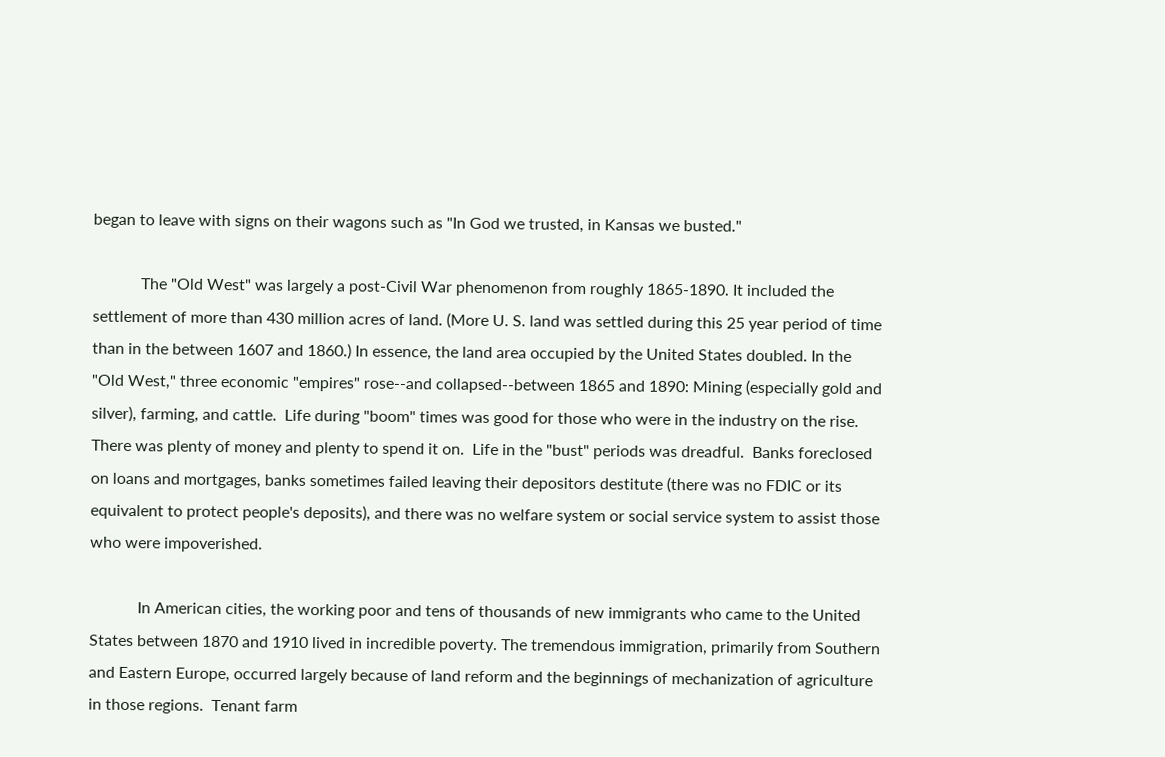began to leave with signs on their wagons such as "In God we trusted, in Kansas we busted."

            The "Old West" was largely a post-Civil War phenomenon from roughly 1865-1890. It included the settlement of more than 430 million acres of land. (More U. S. land was settled during this 25 year period of time than in the between 1607 and 1860.) In essence, the land area occupied by the United States doubled. In the "Old West," three economic "empires" rose--and collapsed--between 1865 and 1890: Mining (especially gold and silver), farming, and cattle.  Life during "boom" times was good for those who were in the industry on the rise.  There was plenty of money and plenty to spend it on.  Life in the "bust" periods was dreadful.  Banks foreclosed on loans and mortgages, banks sometimes failed leaving their depositors destitute (there was no FDIC or its equivalent to protect people's deposits), and there was no welfare system or social service system to assist those who were impoverished.

            In American cities, the working poor and tens of thousands of new immigrants who came to the United States between 1870 and 1910 lived in incredible poverty. The tremendous immigration, primarily from Southern and Eastern Europe, occurred largely because of land reform and the beginnings of mechanization of agriculture in those regions.  Tenant farm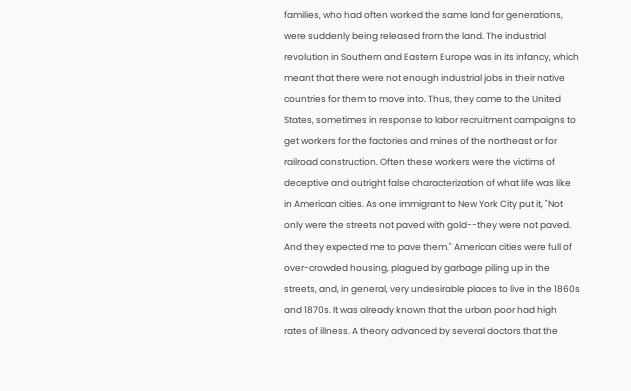families, who had often worked the same land for generations, were suddenly being released from the land. The industrial revolution in Southern and Eastern Europe was in its infancy, which meant that there were not enough industrial jobs in their native countries for them to move into. Thus, they came to the United States, sometimes in response to labor recruitment campaigns to get workers for the factories and mines of the northeast or for railroad construction. Often these workers were the victims of deceptive and outright false characterization of what life was like in American cities. As one immigrant to New York City put it, "Not only were the streets not paved with gold--they were not paved. And they expected me to pave them." American cities were full of over-crowded housing, plagued by garbage piling up in the streets, and, in general, very undesirable places to live in the 1860s and 1870s. It was already known that the urban poor had high rates of illness. A theory advanced by several doctors that the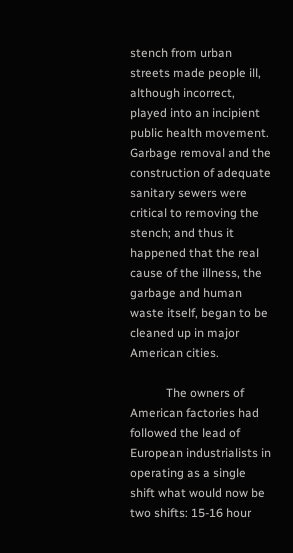stench from urban streets made people ill, although incorrect, played into an incipient public health movement. Garbage removal and the construction of adequate sanitary sewers were critical to removing the stench; and thus it happened that the real cause of the illness, the garbage and human waste itself, began to be cleaned up in major American cities.

            The owners of American factories had followed the lead of  European industrialists in operating as a single shift what would now be two shifts: 15-16 hour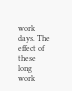work days. The effect of these long work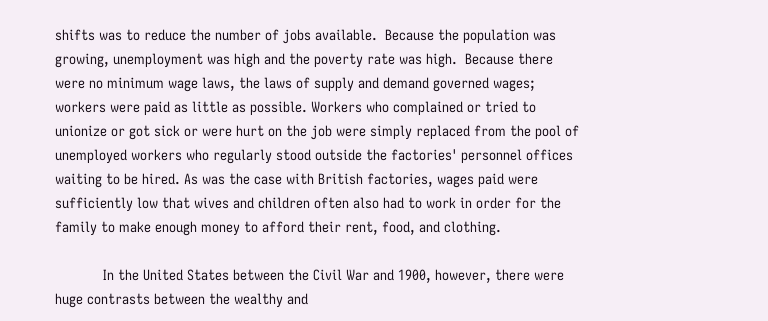shifts was to reduce the number of jobs available.  Because the population was growing, unemployment was high and the poverty rate was high.  Because there were no minimum wage laws, the laws of supply and demand governed wages; workers were paid as little as possible. Workers who complained or tried to unionize or got sick or were hurt on the job were simply replaced from the pool of unemployed workers who regularly stood outside the factories' personnel offices waiting to be hired. As was the case with British factories, wages paid were sufficiently low that wives and children often also had to work in order for the family to make enough money to afford their rent, food, and clothing.

            In the United States between the Civil War and 1900, however, there were huge contrasts between the wealthy and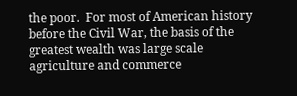the poor.  For most of American history before the Civil War, the basis of the greatest wealth was large scale agriculture and commerce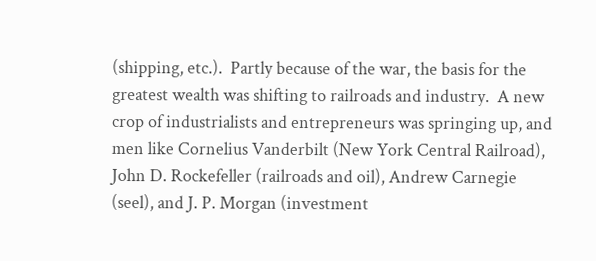(shipping, etc.).  Partly because of the war, the basis for the greatest wealth was shifting to railroads and industry.  A new crop of industrialists and entrepreneurs was springing up, and men like Cornelius Vanderbilt (New York Central Railroad), John D. Rockefeller (railroads and oil), Andrew Carnegie (seel), and J. P. Morgan (investment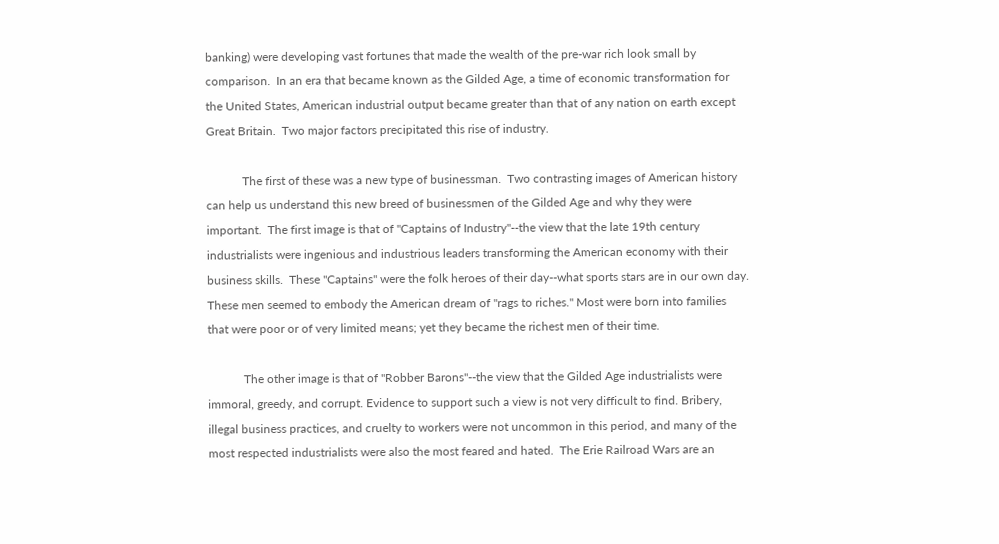banking) were developing vast fortunes that made the wealth of the pre-war rich look small by comparison.  In an era that became known as the Gilded Age, a time of economic transformation for the United States, American industrial output became greater than that of any nation on earth except Great Britain.  Two major factors precipitated this rise of industry.

            The first of these was a new type of businessman.  Two contrasting images of American history can help us understand this new breed of businessmen of the Gilded Age and why they were important.  The first image is that of "Captains of Industry"--the view that the late 19th century industrialists were ingenious and industrious leaders transforming the American economy with their business skills.  These "Captains" were the folk heroes of their day--what sports stars are in our own day.  These men seemed to embody the American dream of "rags to riches." Most were born into families that were poor or of very limited means; yet they became the richest men of their time.

            The other image is that of "Robber Barons"--the view that the Gilded Age industrialists were immoral, greedy, and corrupt. Evidence to support such a view is not very difficult to find. Bribery, illegal business practices, and cruelty to workers were not uncommon in this period, and many of the most respected industrialists were also the most feared and hated.  The Erie Railroad Wars are an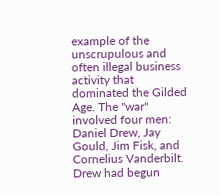example of the unscrupulous and often illegal business activity that dominated the Gilded Age. The "war" involved four men: Daniel Drew, Jay Gould, Jim Fisk, and Cornelius Vanderbilt. Drew had begun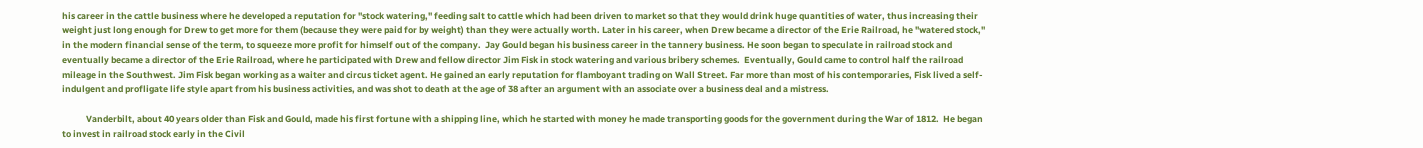his career in the cattle business where he developed a reputation for "stock watering," feeding salt to cattle which had been driven to market so that they would drink huge quantities of water, thus increasing their weight just long enough for Drew to get more for them (because they were paid for by weight) than they were actually worth. Later in his career, when Drew became a director of the Erie Railroad, he "watered stock," in the modern financial sense of the term, to squeeze more profit for himself out of the company.  Jay Gould began his business career in the tannery business. He soon began to speculate in railroad stock and eventually became a director of the Erie Railroad, where he participated with Drew and fellow director Jim Fisk in stock watering and various bribery schemes.  Eventually, Gould came to control half the railroad mileage in the Southwest. Jim Fisk began working as a waiter and circus ticket agent. He gained an early reputation for flamboyant trading on Wall Street. Far more than most of his contemporaries, Fisk lived a self-indulgent and profligate life style apart from his business activities, and was shot to death at the age of 38 after an argument with an associate over a business deal and a mistress.

            Vanderbilt, about 40 years older than Fisk and Gould, made his first fortune with a shipping line, which he started with money he made transporting goods for the government during the War of 1812.  He began to invest in railroad stock early in the Civil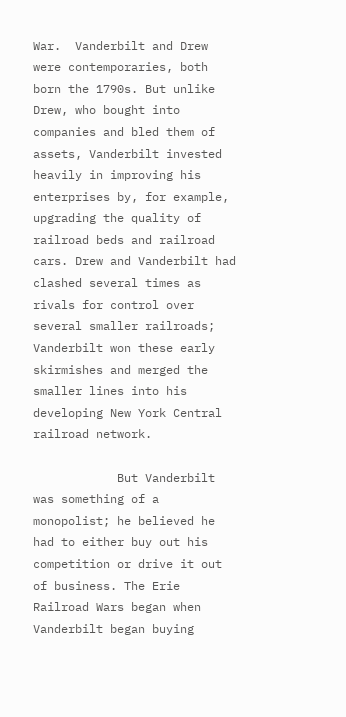War.  Vanderbilt and Drew were contemporaries, both born the 1790s. But unlike Drew, who bought into companies and bled them of assets, Vanderbilt invested heavily in improving his enterprises by, for example, upgrading the quality of railroad beds and railroad cars. Drew and Vanderbilt had clashed several times as rivals for control over several smaller railroads; Vanderbilt won these early skirmishes and merged the smaller lines into his developing New York Central railroad network.

            But Vanderbilt was something of a monopolist; he believed he had to either buy out his competition or drive it out of business. The Erie Railroad Wars began when Vanderbilt began buying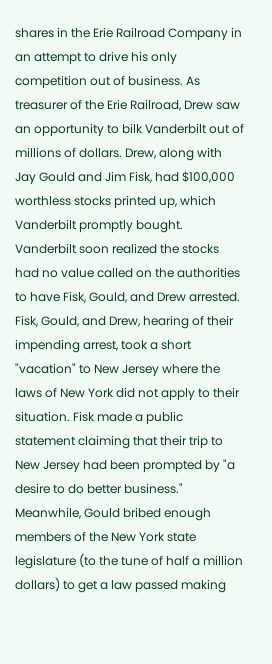shares in the Erie Railroad Company in an attempt to drive his only competition out of business. As treasurer of the Erie Railroad, Drew saw an opportunity to bilk Vanderbilt out of millions of dollars. Drew, along with Jay Gould and Jim Fisk, had $100,000 worthless stocks printed up, which Vanderbilt promptly bought. Vanderbilt soon realized the stocks had no value called on the authorities to have Fisk, Gould, and Drew arrested. Fisk, Gould, and Drew, hearing of their impending arrest, took a short "vacation" to New Jersey where the laws of New York did not apply to their situation. Fisk made a public statement claiming that their trip to New Jersey had been prompted by "a desire to do better business."  Meanwhile, Gould bribed enough members of the New York state legislature (to the tune of half a million dollars) to get a law passed making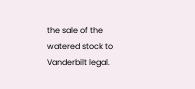the sale of the watered stock to Vanderbilt legal.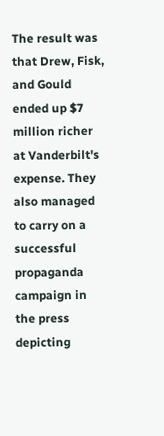The result was that Drew, Fisk, and Gould ended up $7 million richer at Vanderbilt's expense. They also managed to carry on a successful propaganda campaign in the press depicting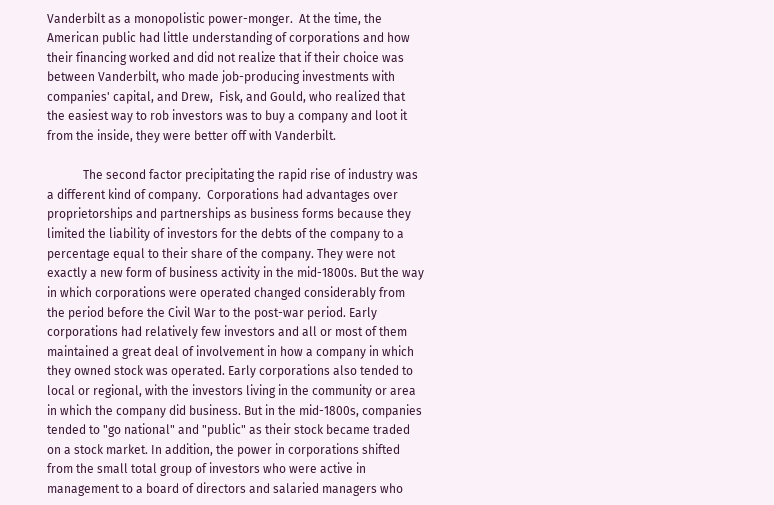Vanderbilt as a monopolistic power-monger.  At the time, the American public had little understanding of corporations and how their financing worked and did not realize that if their choice was between Vanderbilt, who made job-producing investments with companies' capital, and Drew,  Fisk, and Gould, who realized that the easiest way to rob investors was to buy a company and loot it from the inside, they were better off with Vanderbilt.

            The second factor precipitating the rapid rise of industry was a different kind of company.  Corporations had advantages over proprietorships and partnerships as business forms because they limited the liability of investors for the debts of the company to a percentage equal to their share of the company. They were not exactly a new form of business activity in the mid-1800s. But the way in which corporations were operated changed considerably from the period before the Civil War to the post-war period. Early corporations had relatively few investors and all or most of them maintained a great deal of involvement in how a company in which they owned stock was operated. Early corporations also tended to local or regional, with the investors living in the community or area in which the company did business. But in the mid-1800s, companies tended to "go national" and "public" as their stock became traded on a stock market. In addition, the power in corporations shifted from the small total group of investors who were active in management to a board of directors and salaried managers who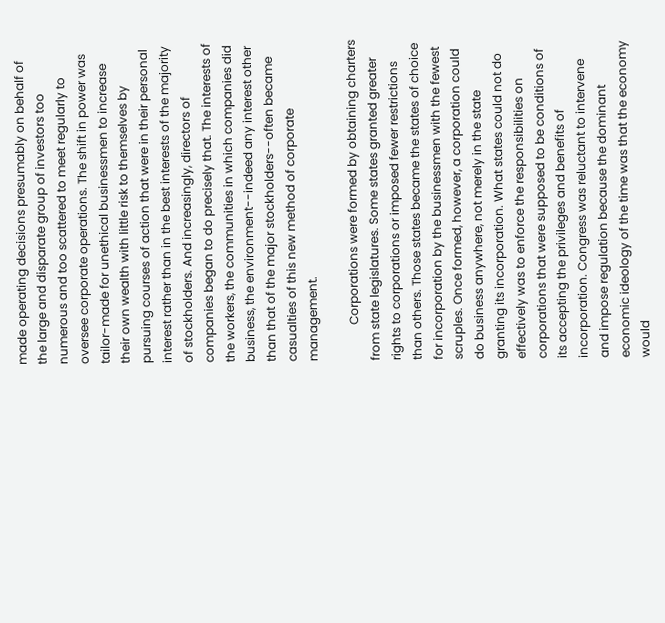made operating decisions presumably on behalf of the large and disparate group of investors too numerous and too scattered to meet regularly to oversee corporate operations. The shift in power was tailor-made for unethical businessmen to increase their own wealth with little risk to themselves by pursuing courses of action that were in their personal interest rather than in the best interests of the majority of stockholders. And increasingly, directors of companies began to do precisely that. The interests of the workers, the communities in which companies did business, the environment--indeed any interest other than that of the major stockholders--often became casualties of this new method of corporate management.

            Corporations were formed by obtaining charters from state legislatures. Some states granted greater rights to corporations or imposed fewer restrictions than others. Those states became the states of choice for incorporation by the businessmen with the fewest scruples. Once formed, however, a corporation could do business anywhere, not merely in the state granting its incorporation. What states could not do effectively was to enforce the responsibilities on corporations that were supposed to be conditions of its accepting the privileges and benefits of incorporation. Congress was reluctant to intervene and impose regulation because the dominant economic ideology of the time was that the economy would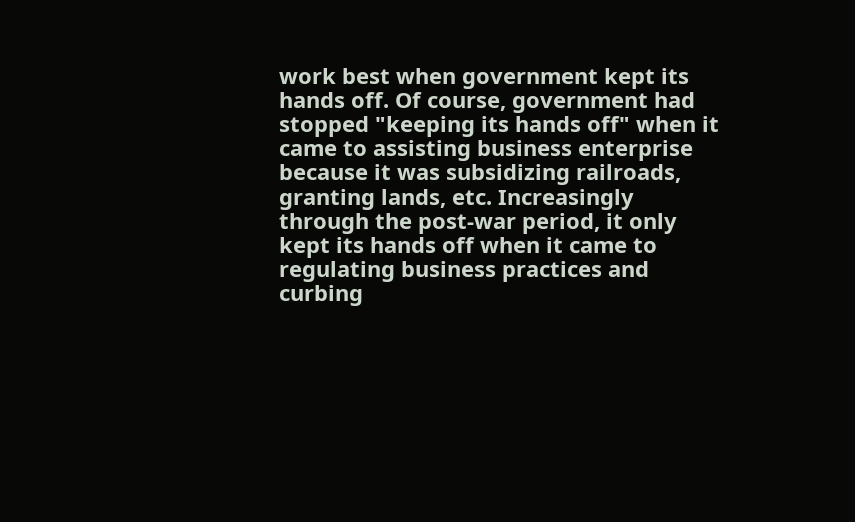work best when government kept its hands off. Of course, government had stopped "keeping its hands off" when it came to assisting business enterprise because it was subsidizing railroads, granting lands, etc. Increasingly through the post-war period, it only kept its hands off when it came to regulating business practices and curbing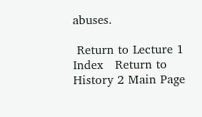abuses.

 Return to Lecture 1 Index   Return to History 2 Main Page